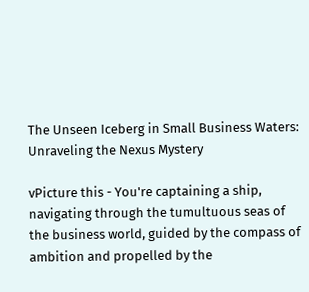The Unseen Iceberg in Small Business Waters: Unraveling the Nexus Mystery

vPicture this - You're captaining a ship, navigating through the tumultuous seas of the business world, guided by the compass of ambition and propelled by the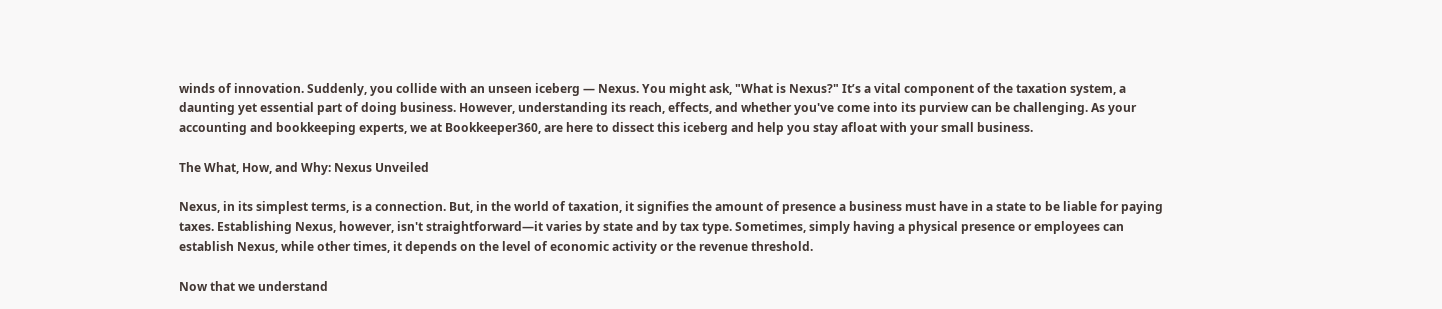winds of innovation. Suddenly, you collide with an unseen iceberg — Nexus. You might ask, "What is Nexus?" It’s a vital component of the taxation system, a daunting yet essential part of doing business. However, understanding its reach, effects, and whether you've come into its purview can be challenging. As your accounting and bookkeeping experts, we at Bookkeeper360, are here to dissect this iceberg and help you stay afloat with your small business.

The What, How, and Why: Nexus Unveiled

Nexus, in its simplest terms, is a connection. But, in the world of taxation, it signifies the amount of presence a business must have in a state to be liable for paying taxes. Establishing Nexus, however, isn't straightforward—it varies by state and by tax type. Sometimes, simply having a physical presence or employees can establish Nexus, while other times, it depends on the level of economic activity or the revenue threshold.

Now that we understand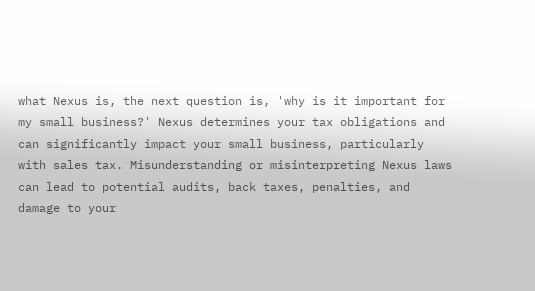what Nexus is, the next question is, 'why is it important for my small business?' Nexus determines your tax obligations and can significantly impact your small business, particularly with sales tax. Misunderstanding or misinterpreting Nexus laws can lead to potential audits, back taxes, penalties, and damage to your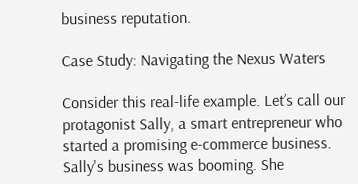business reputation.

Case Study: Navigating the Nexus Waters

Consider this real-life example. Let’s call our protagonist Sally, a smart entrepreneur who started a promising e-commerce business. Sally's business was booming. She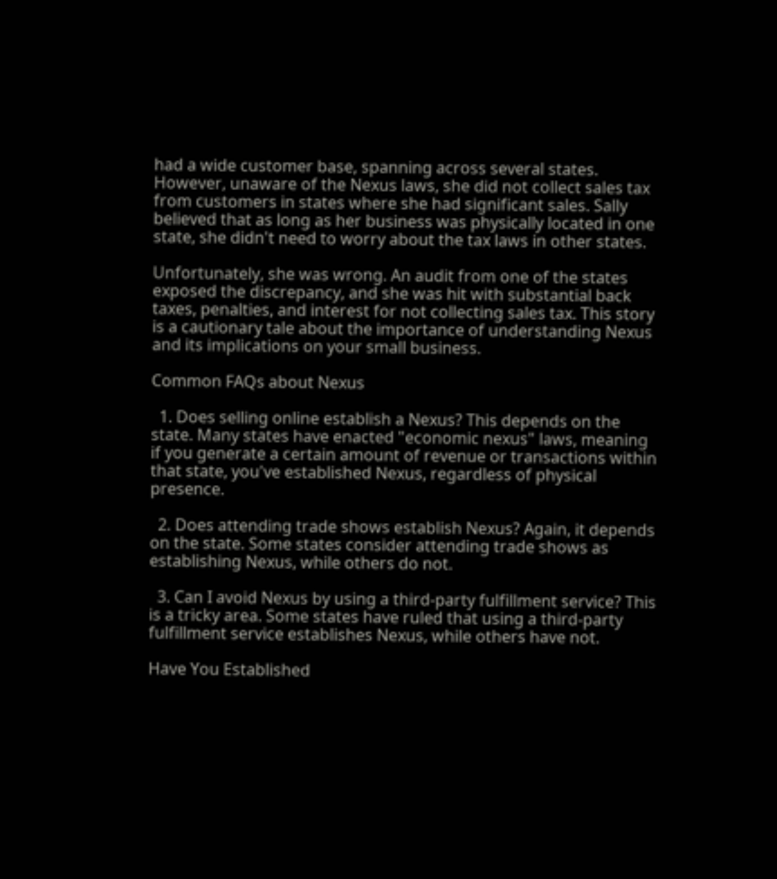had a wide customer base, spanning across several states. However, unaware of the Nexus laws, she did not collect sales tax from customers in states where she had significant sales. Sally believed that as long as her business was physically located in one state, she didn't need to worry about the tax laws in other states.

Unfortunately, she was wrong. An audit from one of the states exposed the discrepancy, and she was hit with substantial back taxes, penalties, and interest for not collecting sales tax. This story is a cautionary tale about the importance of understanding Nexus and its implications on your small business.

Common FAQs about Nexus

  1. Does selling online establish a Nexus? This depends on the state. Many states have enacted "economic nexus" laws, meaning if you generate a certain amount of revenue or transactions within that state, you've established Nexus, regardless of physical presence.

  2. Does attending trade shows establish Nexus? Again, it depends on the state. Some states consider attending trade shows as establishing Nexus, while others do not.

  3. Can I avoid Nexus by using a third-party fulfillment service? This is a tricky area. Some states have ruled that using a third-party fulfillment service establishes Nexus, while others have not.

Have You Established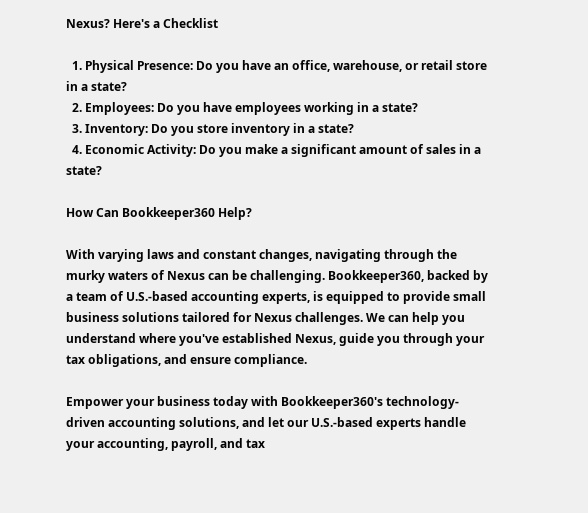Nexus? Here's a Checklist

  1. Physical Presence: Do you have an office, warehouse, or retail store in a state?
  2. Employees: Do you have employees working in a state?
  3. Inventory: Do you store inventory in a state?
  4. Economic Activity: Do you make a significant amount of sales in a state?

How Can Bookkeeper360 Help?

With varying laws and constant changes, navigating through the murky waters of Nexus can be challenging. Bookkeeper360, backed by a team of U.S.-based accounting experts, is equipped to provide small business solutions tailored for Nexus challenges. We can help you understand where you've established Nexus, guide you through your tax obligations, and ensure compliance.

Empower your business today with Bookkeeper360's technology-driven accounting solutions, and let our U.S.-based experts handle your accounting, payroll, and tax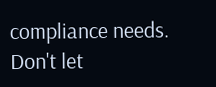compliance needs. Don't let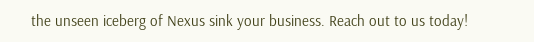the unseen iceberg of Nexus sink your business. Reach out to us today!